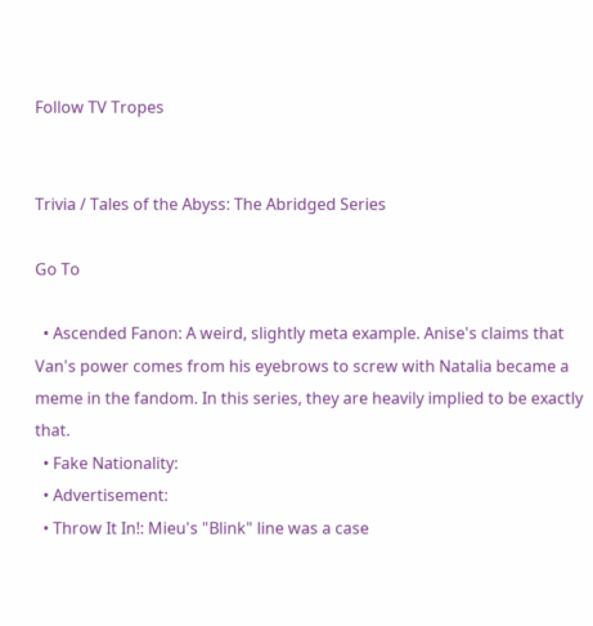Follow TV Tropes


Trivia / Tales of the Abyss: The Abridged Series

Go To

  • Ascended Fanon: A weird, slightly meta example. Anise's claims that Van's power comes from his eyebrows to screw with Natalia became a meme in the fandom. In this series, they are heavily implied to be exactly that.
  • Fake Nationality:
  • Advertisement:
  • Throw It In!: Mieu's "Blink" line was a case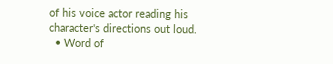of his voice actor reading his character's directions out loud.
  • Word of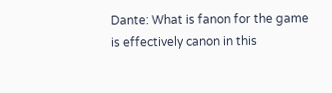Dante: What is fanon for the game is effectively canon in this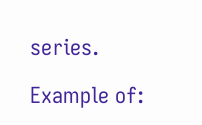series.

Example of: